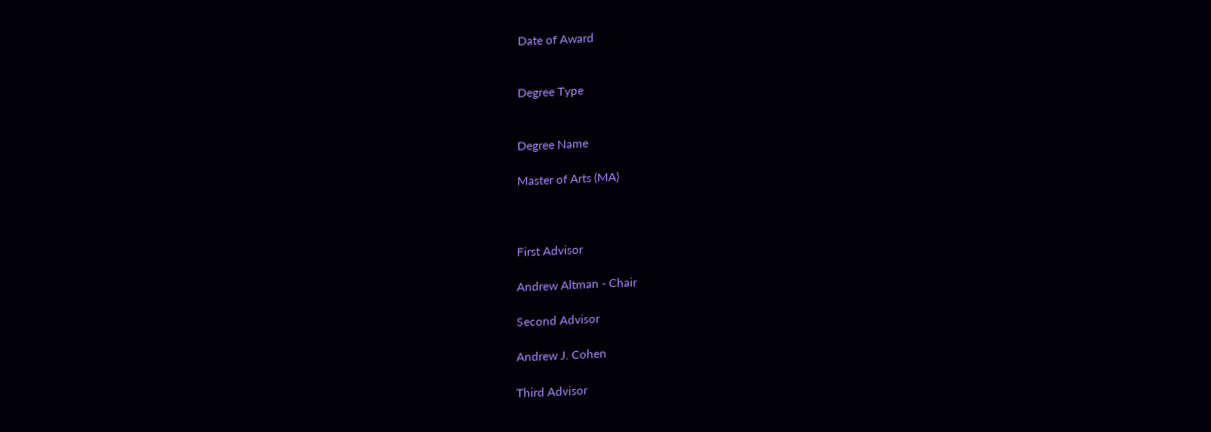Date of Award


Degree Type


Degree Name

Master of Arts (MA)



First Advisor

Andrew Altman - Chair

Second Advisor

Andrew J. Cohen

Third Advisor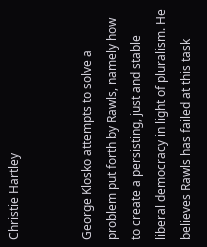Christie Hartley


George Klosko attempts to solve a problem put forth by Rawls, namely how to create a persisting, just and stable liberal democracy in light of pluralism. He believes Rawls has failed at this task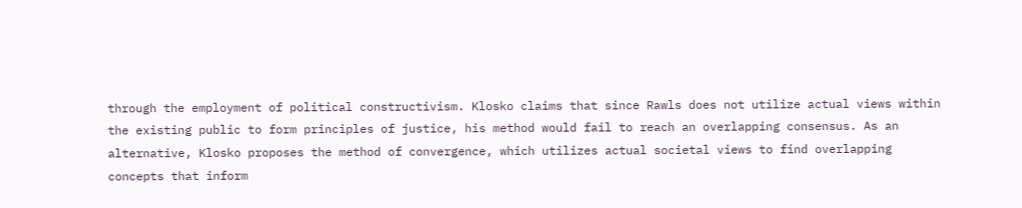through the employment of political constructivism. Klosko claims that since Rawls does not utilize actual views within the existing public to form principles of justice, his method would fail to reach an overlapping consensus. As an alternative, Klosko proposes the method of convergence, which utilizes actual societal views to find overlapping concepts that inform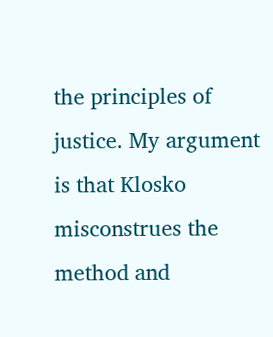the principles of justice. My argument is that Klosko misconstrues the method and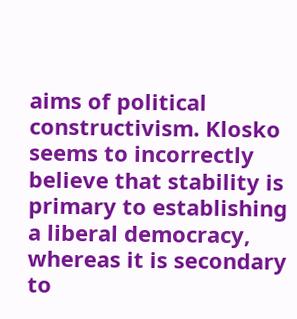aims of political constructivism. Klosko seems to incorrectly believe that stability is primary to establishing a liberal democracy, whereas it is secondary to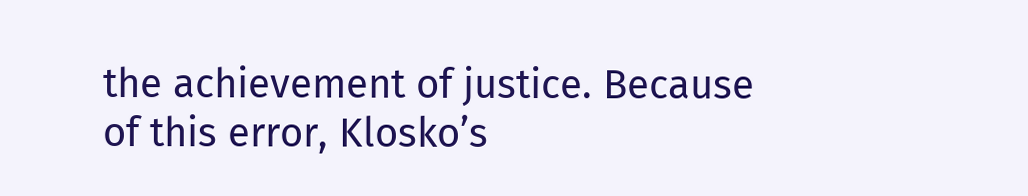the achievement of justice. Because of this error, Klosko’s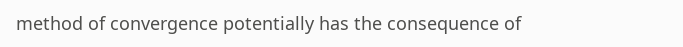method of convergence potentially has the consequence of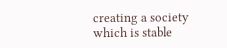creating a society which is stable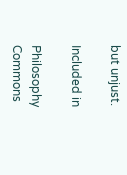but unjust.

Included in

Philosophy Commons